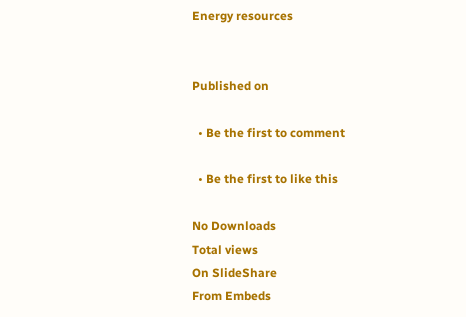Energy resources


Published on

  • Be the first to comment

  • Be the first to like this

No Downloads
Total views
On SlideShare
From Embeds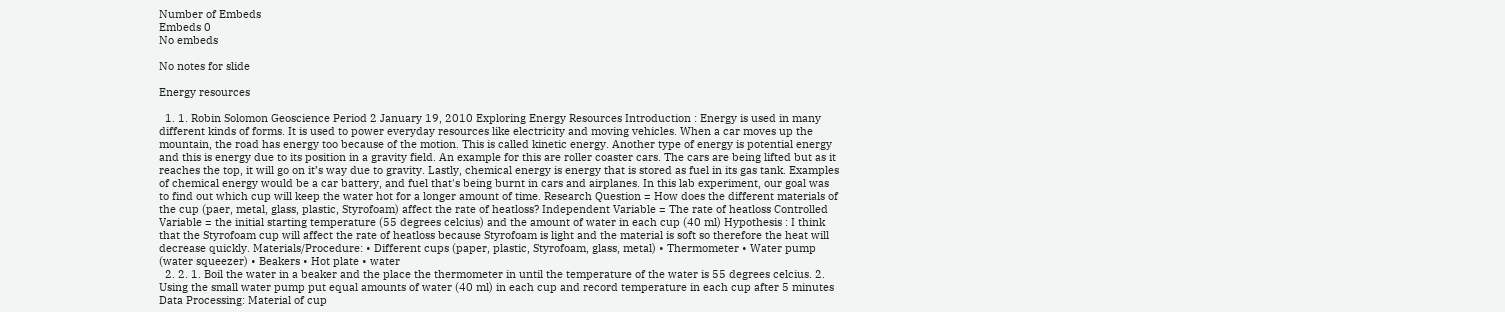Number of Embeds
Embeds 0
No embeds

No notes for slide

Energy resources

  1. 1. Robin Solomon Geoscience Period 2 January 19, 2010 Exploring Energy Resources Introduction : Energy is used in many different kinds of forms. It is used to power everyday resources like electricity and moving vehicles. When a car moves up the mountain, the road has energy too because of the motion. This is called kinetic energy. Another type of energy is potential energy and this is energy due to its position in a gravity field. An example for this are roller coaster cars. The cars are being lifted but as it reaches the top, it will go on it’s way due to gravity. Lastly, chemical energy is energy that is stored as fuel in its gas tank. Examples of chemical energy would be a car battery, and fuel that's being burnt in cars and airplanes. In this lab experiment, our goal was to find out which cup will keep the water hot for a longer amount of time. Research Question = How does the different materials of the cup (paer, metal, glass, plastic, Styrofoam) affect the rate of heatloss? Independent Variable = The rate of heatloss Controlled Variable = the initial starting temperature (55 degrees celcius) and the amount of water in each cup (40 ml) Hypothesis : I think that the Styrofoam cup will affect the rate of heatloss because Styrofoam is light and the material is soft so therefore the heat will decrease quickly. Materials/Procedure: • Different cups (paper, plastic, Styrofoam, glass, metal) • Thermometer • Water pump (water squeezer) • Beakers • Hot plate • water
  2. 2. 1. Boil the water in a beaker and the place the thermometer in until the temperature of the water is 55 degrees celcius. 2. Using the small water pump put equal amounts of water (40 ml) in each cup and record temperature in each cup after 5 minutes Data Processing: Material of cup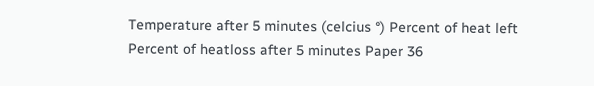Temperature after 5 minutes (celcius °) Percent of heat left Percent of heatloss after 5 minutes Paper 36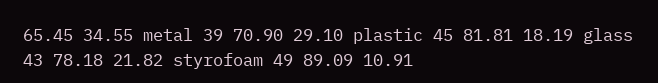65.45 34.55 metal 39 70.90 29.10 plastic 45 81.81 18.19 glass 43 78.18 21.82 styrofoam 49 89.09 10.91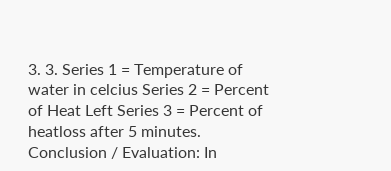3. 3. Series 1 = Temperature of water in celcius Series 2 = Percent of Heat Left Series 3 = Percent of heatloss after 5 minutes. Conclusion / Evaluation: In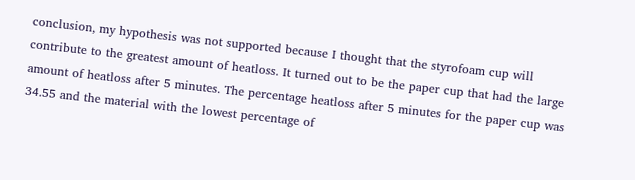conclusion, my hypothesis was not supported because I thought that the styrofoam cup will contribute to the greatest amount of heatloss. It turned out to be the paper cup that had the large amount of heatloss after 5 minutes. The percentage heatloss after 5 minutes for the paper cup was 34.55 and the material with the lowest percentage of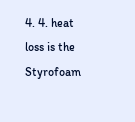4. 4. heat loss is the Styrofoam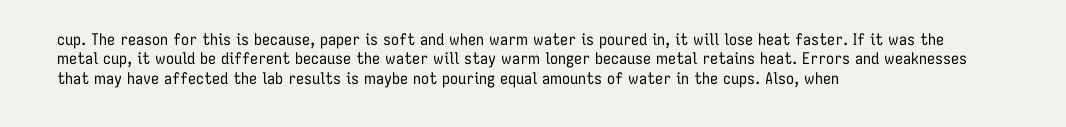cup. The reason for this is because, paper is soft and when warm water is poured in, it will lose heat faster. If it was the metal cup, it would be different because the water will stay warm longer because metal retains heat. Errors and weaknesses that may have affected the lab results is maybe not pouring equal amounts of water in the cups. Also, when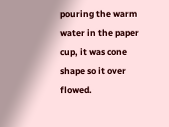pouring the warm water in the paper cup, it was cone shape so it over flowed.